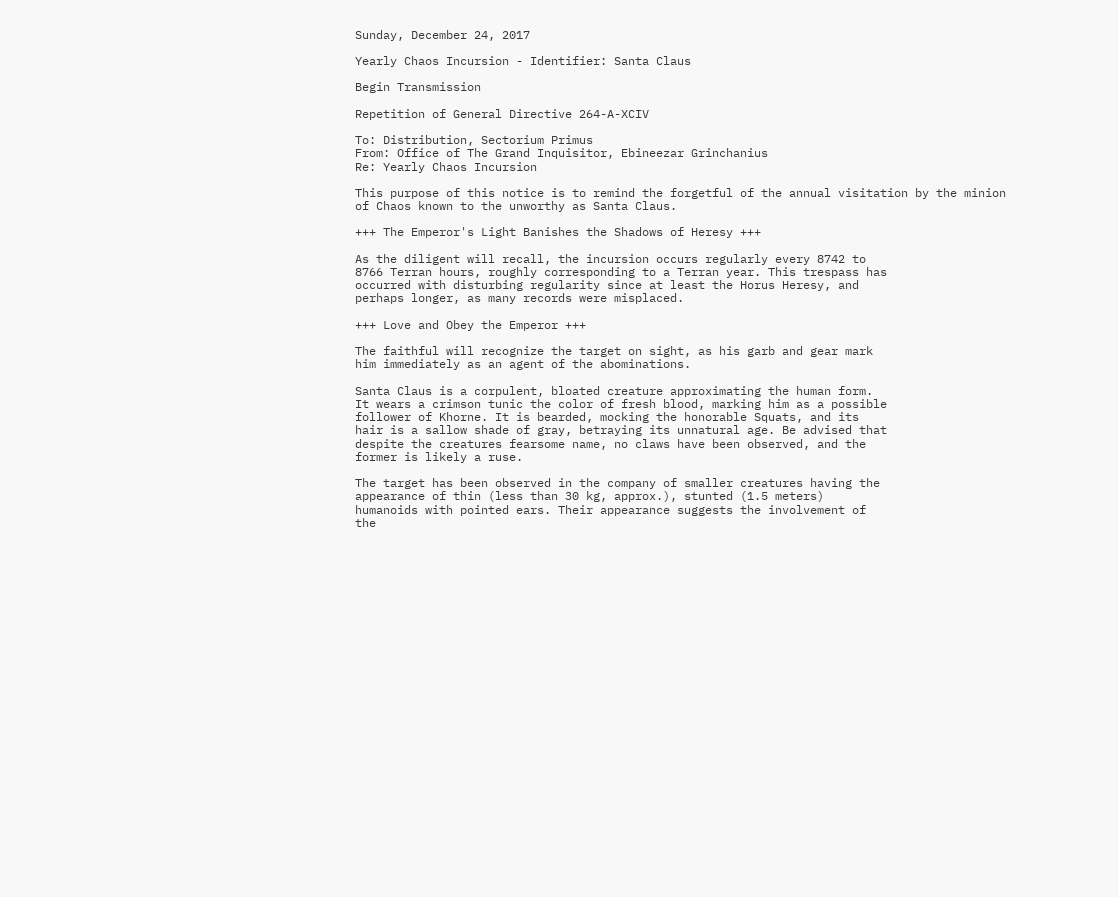Sunday, December 24, 2017

Yearly Chaos Incursion - Identifier: Santa Claus

Begin Transmission

Repetition of General Directive 264-A-XCIV

To: Distribution, Sectorium Primus
From: Office of The Grand Inquisitor, Ebineezar Grinchanius
Re: Yearly Chaos Incursion

This purpose of this notice is to remind the forgetful of the annual visitation by the minion of Chaos known to the unworthy as Santa Claus.

+++ The Emperor's Light Banishes the Shadows of Heresy +++

As the diligent will recall, the incursion occurs regularly every 8742 to
8766 Terran hours, roughly corresponding to a Terran year. This trespass has
occurred with disturbing regularity since at least the Horus Heresy, and
perhaps longer, as many records were misplaced.

+++ Love and Obey the Emperor +++

The faithful will recognize the target on sight, as his garb and gear mark
him immediately as an agent of the abominations.

Santa Claus is a corpulent, bloated creature approximating the human form.
It wears a crimson tunic the color of fresh blood, marking him as a possible
follower of Khorne. It is bearded, mocking the honorable Squats, and its
hair is a sallow shade of gray, betraying its unnatural age. Be advised that
despite the creatures fearsome name, no claws have been observed, and the
former is likely a ruse.

The target has been observed in the company of smaller creatures having the
appearance of thin (less than 30 kg, approx.), stunted (1.5 meters)
humanoids with pointed ears. Their appearance suggests the involvement of
the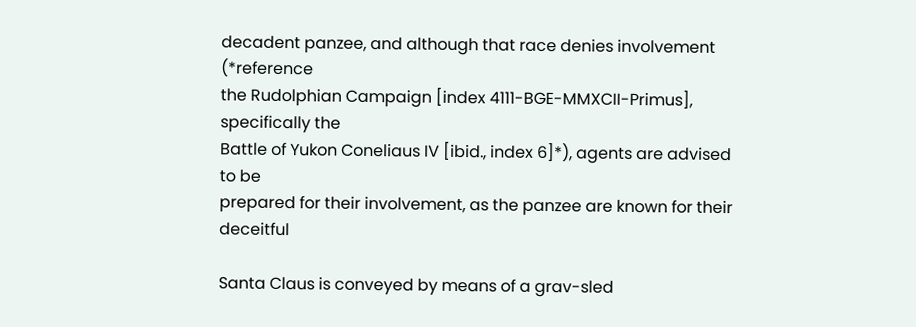decadent panzee, and although that race denies involvement (*reference
the Rudolphian Campaign [index 4111-BGE-MMXCII-Primus], specifically the
Battle of Yukon Coneliaus IV [ibid., index 6]*), agents are advised to be
prepared for their involvement, as the panzee are known for their deceitful

Santa Claus is conveyed by means of a grav-sled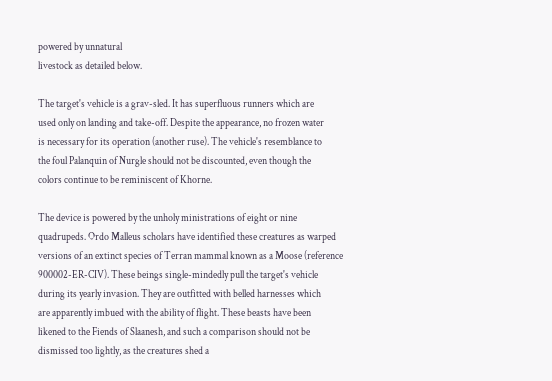powered by unnatural
livestock as detailed below.

The target's vehicle is a grav-sled. It has superfluous runners which are
used only on landing and take-off. Despite the appearance, no frozen water
is necessary for its operation (another ruse). The vehicle's resemblance to
the foul Palanquin of Nurgle should not be discounted, even though the
colors continue to be reminiscent of Khorne.

The device is powered by the unholy ministrations of eight or nine
quadrupeds. Ordo Malleus scholars have identified these creatures as warped
versions of an extinct species of Terran mammal known as a Moose (reference
900002-ER-CIV). These beings single-mindedly pull the target's vehicle
during its yearly invasion. They are outfitted with belled harnesses which
are apparently imbued with the ability of flight. These beasts have been
likened to the Fiends of Slaanesh, and such a comparison should not be
dismissed too lightly, as the creatures shed a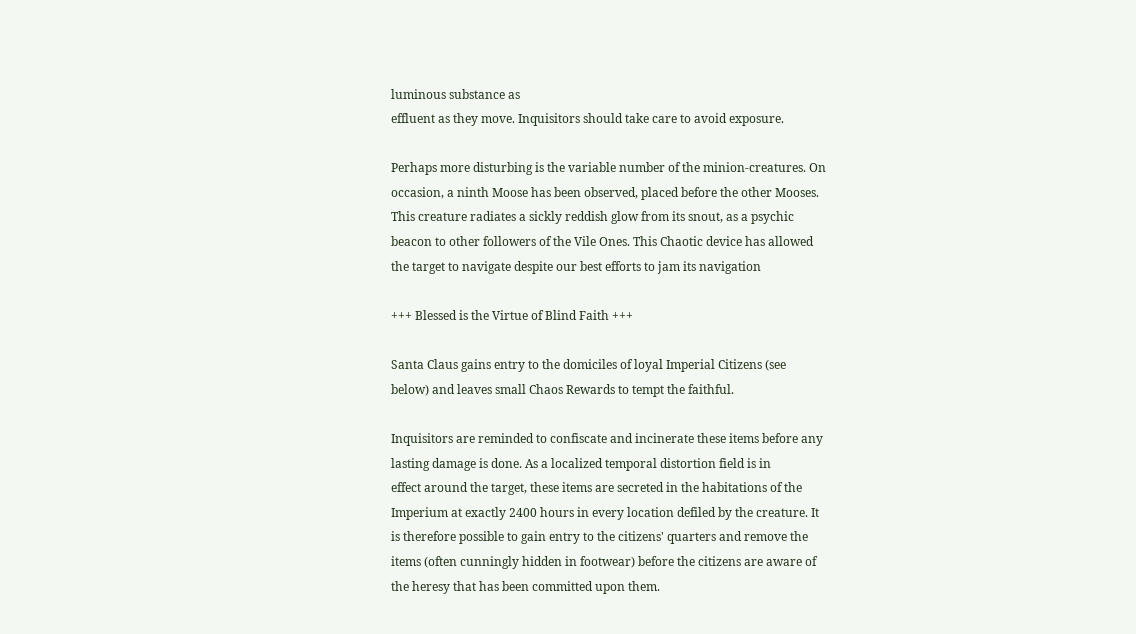luminous substance as
effluent as they move. Inquisitors should take care to avoid exposure.

Perhaps more disturbing is the variable number of the minion-creatures. On
occasion, a ninth Moose has been observed, placed before the other Mooses.
This creature radiates a sickly reddish glow from its snout, as a psychic
beacon to other followers of the Vile Ones. This Chaotic device has allowed
the target to navigate despite our best efforts to jam its navigation

+++ Blessed is the Virtue of Blind Faith +++

Santa Claus gains entry to the domiciles of loyal Imperial Citizens (see
below) and leaves small Chaos Rewards to tempt the faithful.

Inquisitors are reminded to confiscate and incinerate these items before any
lasting damage is done. As a localized temporal distortion field is in
effect around the target, these items are secreted in the habitations of the
Imperium at exactly 2400 hours in every location defiled by the creature. It
is therefore possible to gain entry to the citizens' quarters and remove the
items (often cunningly hidden in footwear) before the citizens are aware of
the heresy that has been committed upon them.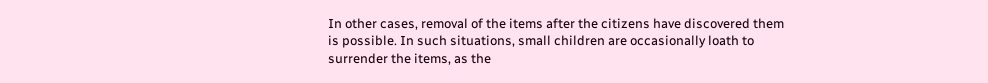In other cases, removal of the items after the citizens have discovered them
is possible. In such situations, small children are occasionally loath to
surrender the items, as the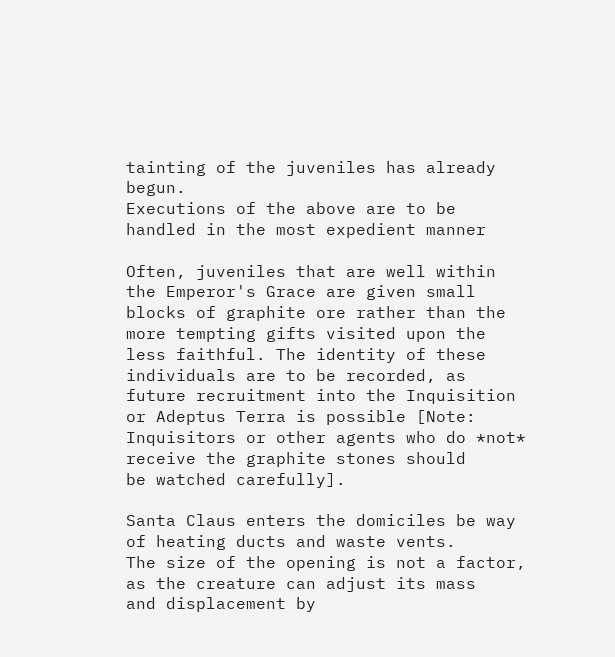tainting of the juveniles has already begun.
Executions of the above are to be handled in the most expedient manner

Often, juveniles that are well within the Emperor's Grace are given small
blocks of graphite ore rather than the more tempting gifts visited upon the
less faithful. The identity of these individuals are to be recorded, as
future recruitment into the Inquisition or Adeptus Terra is possible [Note:
Inquisitors or other agents who do *not* receive the graphite stones should
be watched carefully].

Santa Claus enters the domiciles be way of heating ducts and waste vents.
The size of the opening is not a factor, as the creature can adjust its mass
and displacement by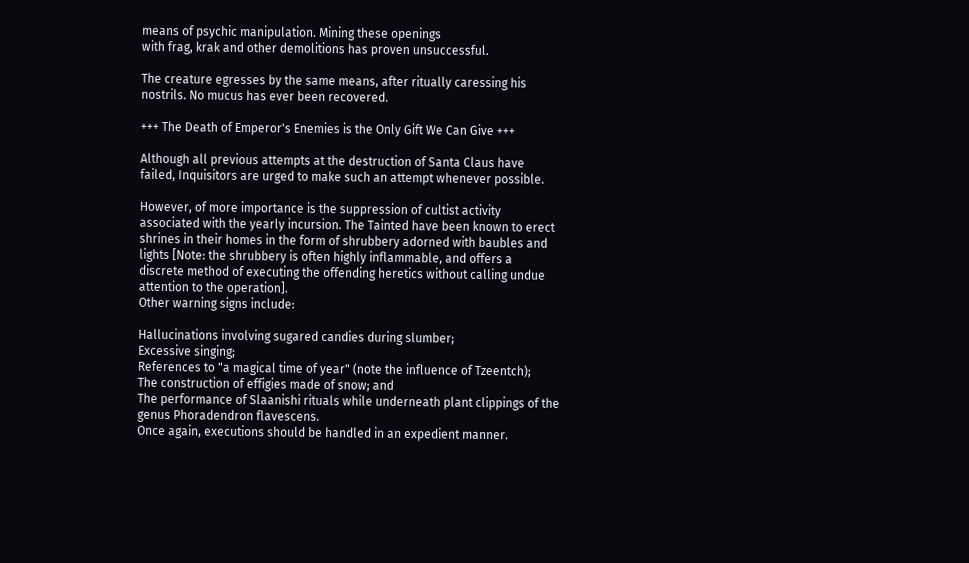means of psychic manipulation. Mining these openings
with frag, krak and other demolitions has proven unsuccessful.

The creature egresses by the same means, after ritually caressing his
nostrils. No mucus has ever been recovered.

+++ The Death of Emperor's Enemies is the Only Gift We Can Give +++

Although all previous attempts at the destruction of Santa Claus have
failed, Inquisitors are urged to make such an attempt whenever possible.

However, of more importance is the suppression of cultist activity
associated with the yearly incursion. The Tainted have been known to erect
shrines in their homes in the form of shrubbery adorned with baubles and
lights [Note: the shrubbery is often highly inflammable, and offers a
discrete method of executing the offending heretics without calling undue
attention to the operation].
Other warning signs include:

Hallucinations involving sugared candies during slumber;
Excessive singing;
References to "a magical time of year" (note the influence of Tzeentch);
The construction of effigies made of snow; and
The performance of Slaanishi rituals while underneath plant clippings of the
genus Phoradendron flavescens.
Once again, executions should be handled in an expedient manner.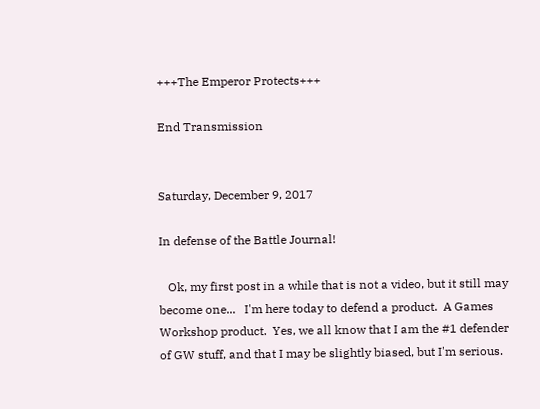+++The Emperor Protects+++

End Transmission


Saturday, December 9, 2017

In defense of the Battle Journal!

   Ok, my first post in a while that is not a video, but it still may become one...   I'm here today to defend a product.  A Games Workshop product.  Yes, we all know that I am the #1 defender of GW stuff, and that I may be slightly biased, but I'm serious.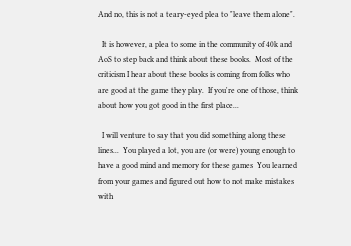And no, this is not a teary-eyed plea to "leave them alone".

  It is however, a plea to some in the community of 40k and AoS to step back and think about these books.  Most of the criticism I hear about these books is coming from folks who are good at the game they play.  If you're one of those, think about how you got good in the first place...

  I will venture to say that you did something along these lines...  You played a lot, you are (or were) young enough to have a good mind and memory for these games  You learned from your games and figured out how to not make mistakes with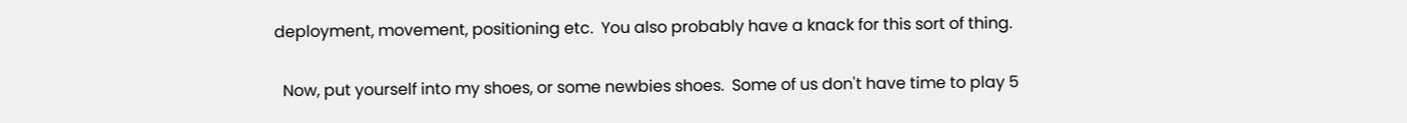deployment, movement, positioning etc.  You also probably have a knack for this sort of thing.

  Now, put yourself into my shoes, or some newbies shoes.  Some of us don't have time to play 5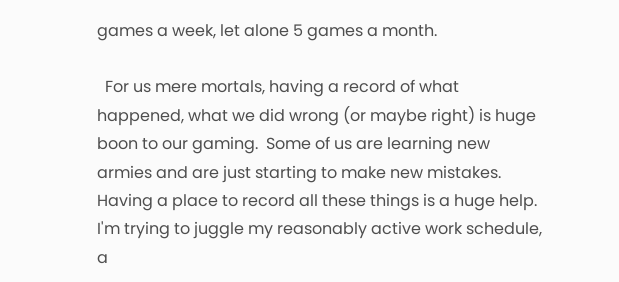games a week, let alone 5 games a month.

  For us mere mortals, having a record of what happened, what we did wrong (or maybe right) is huge boon to our gaming.  Some of us are learning new armies and are just starting to make new mistakes.  Having a place to record all these things is a huge help.  I'm trying to juggle my reasonably active work schedule, a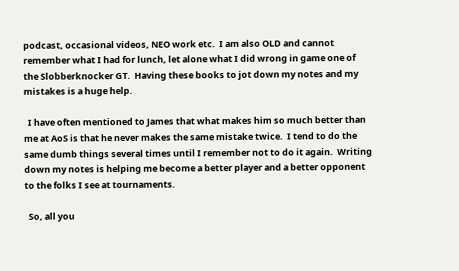podcast, occasional videos, NEO work etc.  I am also OLD and cannot remember what I had for lunch, let alone what I did wrong in game one of the Slobberknocker GT.  Having these books to jot down my notes and my mistakes is a huge help.

  I have often mentioned to James that what makes him so much better than me at AoS is that he never makes the same mistake twice.  I tend to do the same dumb things several times until I remember not to do it again.  Writing down my notes is helping me become a better player and a better opponent to the folks I see at tournaments.

  So, all you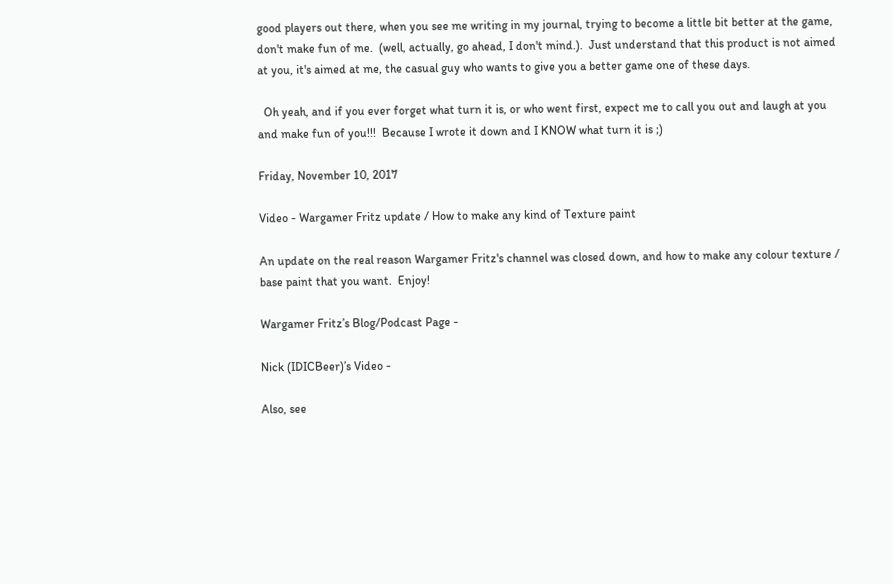good players out there, when you see me writing in my journal, trying to become a little bit better at the game, don't make fun of me.  (well, actually, go ahead, I don't mind.).  Just understand that this product is not aimed at you, it's aimed at me, the casual guy who wants to give you a better game one of these days.

  Oh yeah, and if you ever forget what turn it is, or who went first, expect me to call you out and laugh at you and make fun of you!!!  Because I wrote it down and I KNOW what turn it is ;)

Friday, November 10, 2017

Video - Wargamer Fritz update / How to make any kind of Texture paint

An update on the real reason Wargamer Fritz's channel was closed down, and how to make any colour texture / base paint that you want.  Enjoy!

Wargamer Fritz’s Blog/Podcast Page -

Nick (IDICBeer)’s Video -

Also, see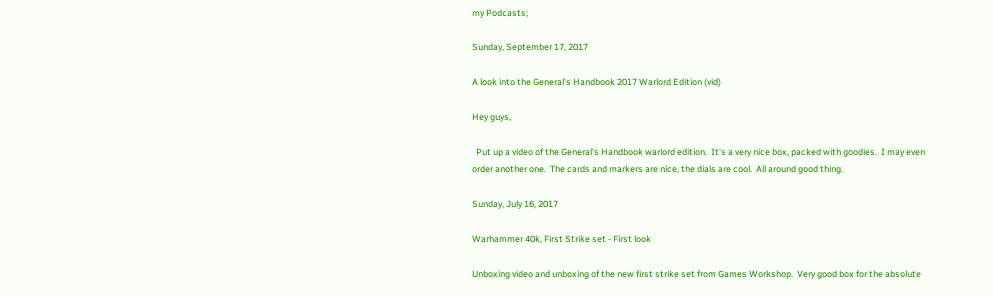my Podcasts;

Sunday, September 17, 2017

A look into the General's Handbook 2017 Warlord Edition (vid)

Hey guys,

  Put up a video of the General's Handbook warlord edition.  It's a very nice box, packed with goodies.  I may even order another one.  The cards and markers are nice, the dials are cool.  All around good thing.

Sunday, July 16, 2017

Warhammer 40k, First Strike set - First look

Unboxing video and unboxing of the new first strike set from Games Workshop.  Very good box for the absolute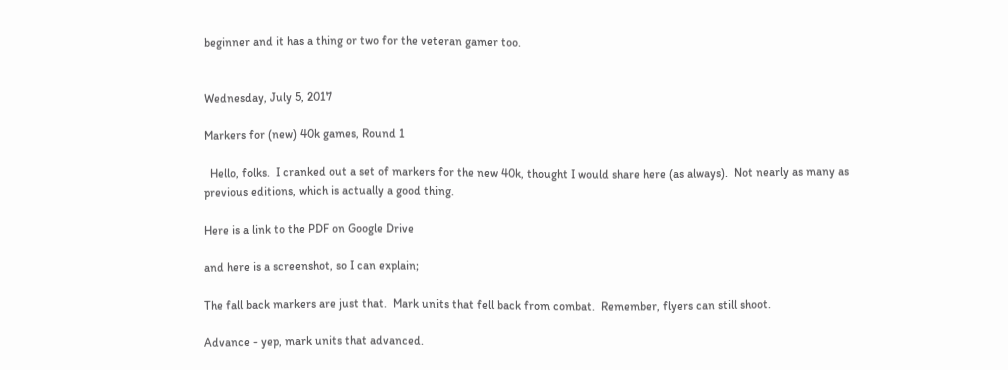beginner and it has a thing or two for the veteran gamer too.


Wednesday, July 5, 2017

Markers for (new) 40k games, Round 1

  Hello, folks.  I cranked out a set of markers for the new 40k, thought I would share here (as always).  Not nearly as many as previous editions, which is actually a good thing.

Here is a link to the PDF on Google Drive

and here is a screenshot, so I can explain;

The fall back markers are just that.  Mark units that fell back from combat.  Remember, flyers can still shoot.

Advance - yep, mark units that advanced.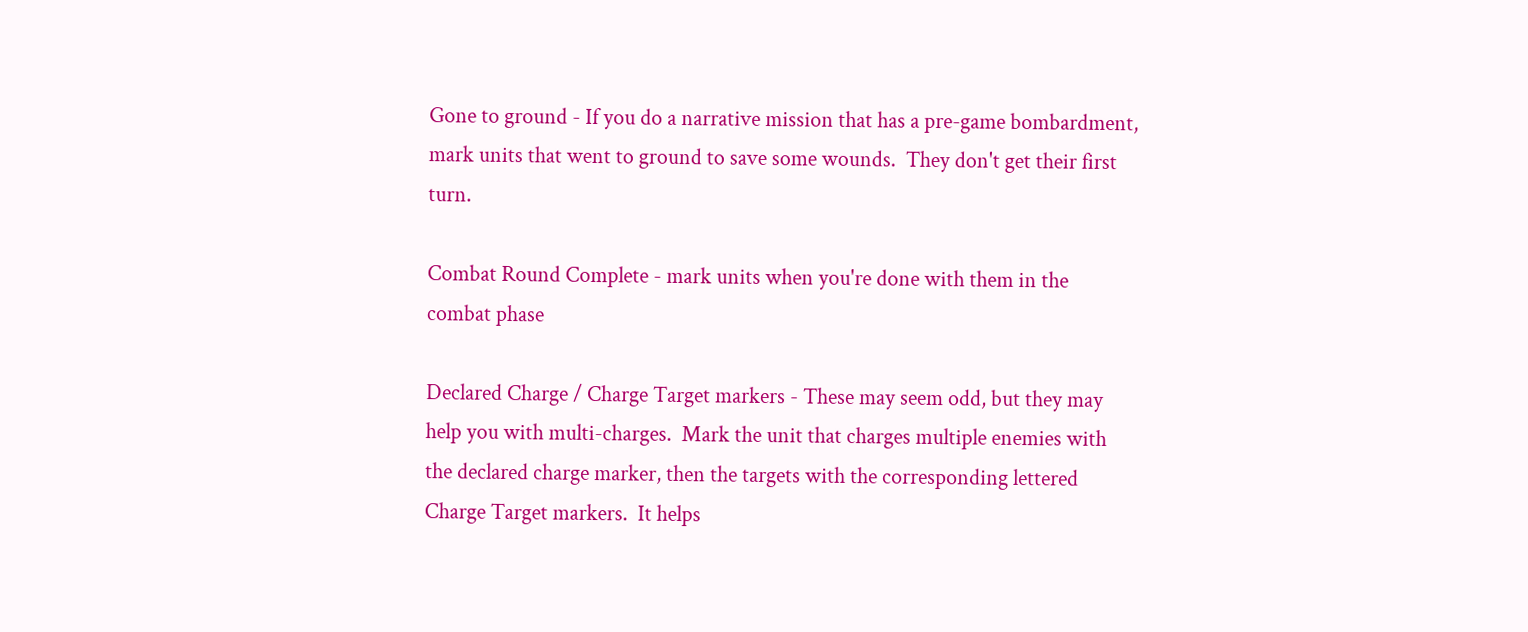Gone to ground - If you do a narrative mission that has a pre-game bombardment, mark units that went to ground to save some wounds.  They don't get their first turn.

Combat Round Complete - mark units when you're done with them in the combat phase

Declared Charge / Charge Target markers - These may seem odd, but they may help you with multi-charges.  Mark the unit that charges multiple enemies with the declared charge marker, then the targets with the corresponding lettered Charge Target markers.  It helps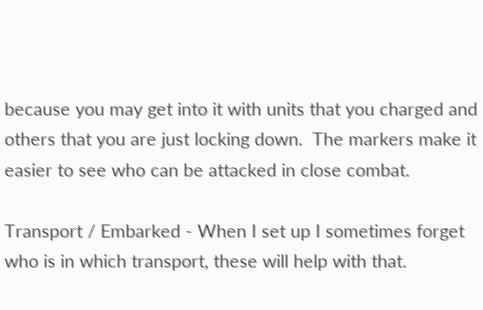because you may get into it with units that you charged and others that you are just locking down.  The markers make it easier to see who can be attacked in close combat.

Transport / Embarked - When I set up I sometimes forget who is in which transport, these will help with that.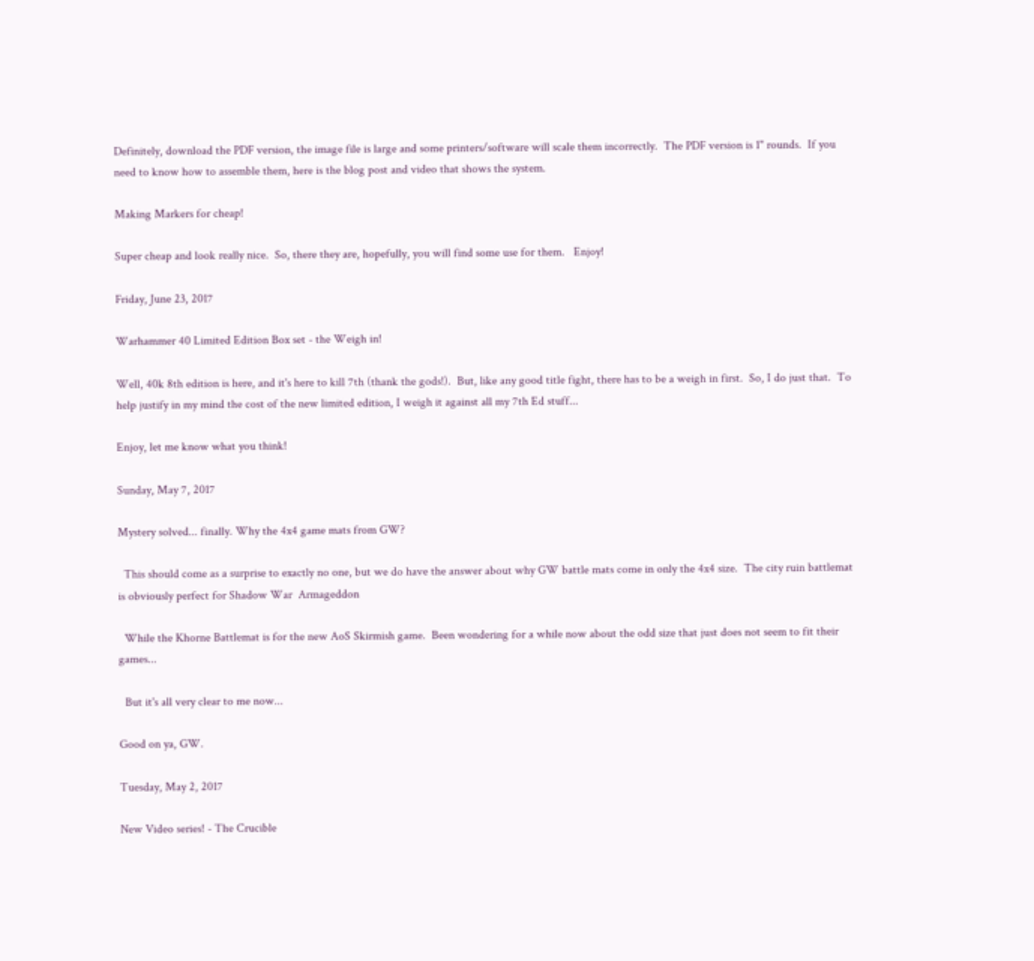Definitely, download the PDF version, the image file is large and some printers/software will scale them incorrectly.  The PDF version is 1" rounds.  If you need to know how to assemble them, here is the blog post and video that shows the system.

Making Markers for cheap!

Super cheap and look really nice.  So, there they are, hopefully, you will find some use for them.   Enjoy!

Friday, June 23, 2017

Warhammer 40 Limited Edition Box set - the Weigh in!

Well, 40k 8th edition is here, and it's here to kill 7th (thank the gods!).  But, like any good title fight, there has to be a weigh in first.  So, I do just that.  To help justify in my mind the cost of the new limited edition, I weigh it against all my 7th Ed stuff...

Enjoy, let me know what you think!

Sunday, May 7, 2017

Mystery solved... finally. Why the 4x4 game mats from GW?

  This should come as a surprise to exactly no one, but we do have the answer about why GW battle mats come in only the 4x4 size.  The city ruin battlemat is obviously perfect for Shadow War  Armageddon

  While the Khorne Battlemat is for the new AoS Skirmish game.  Been wondering for a while now about the odd size that just does not seem to fit their games...

  But it's all very clear to me now...

Good on ya, GW.

Tuesday, May 2, 2017

New Video series! - The Crucible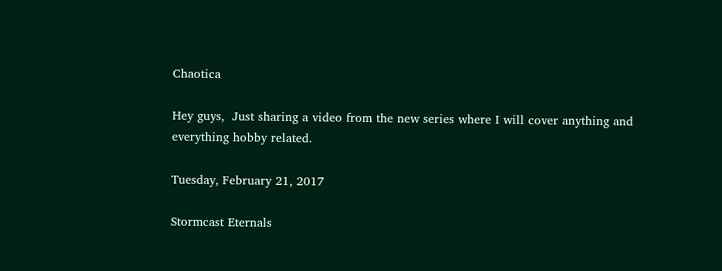Chaotica

Hey guys,  Just sharing a video from the new series where I will cover anything and everything hobby related.

Tuesday, February 21, 2017

Stormcast Eternals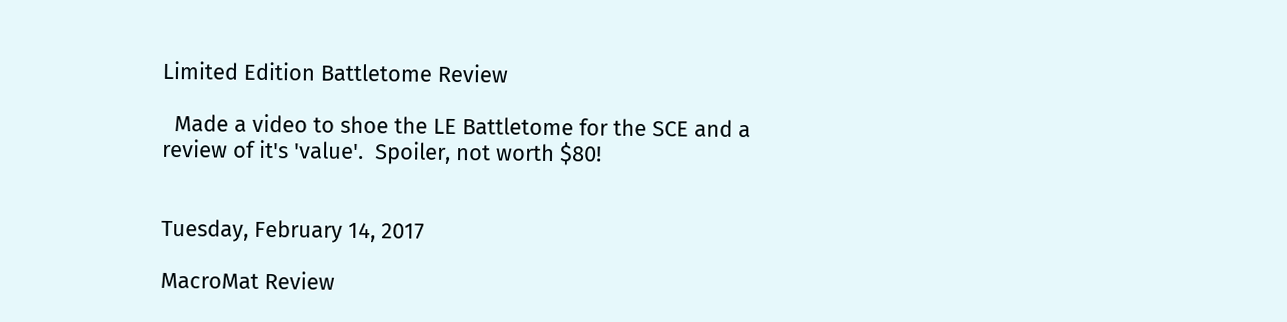Limited Edition Battletome Review

  Made a video to shoe the LE Battletome for the SCE and a review of it's 'value'.  Spoiler, not worth $80!


Tuesday, February 14, 2017

MacroMat Review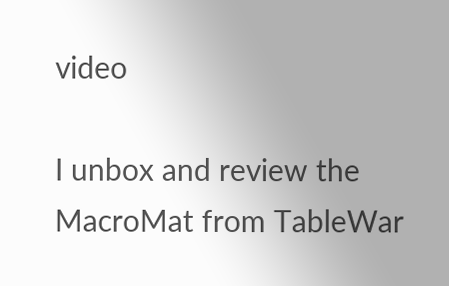video

I unbox and review the MacroMat from TableWar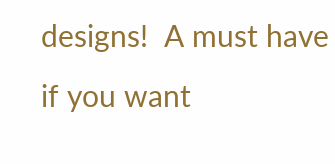designs!  A must have if you want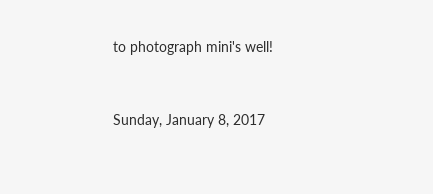to photograph mini's well!


Sunday, January 8, 2017